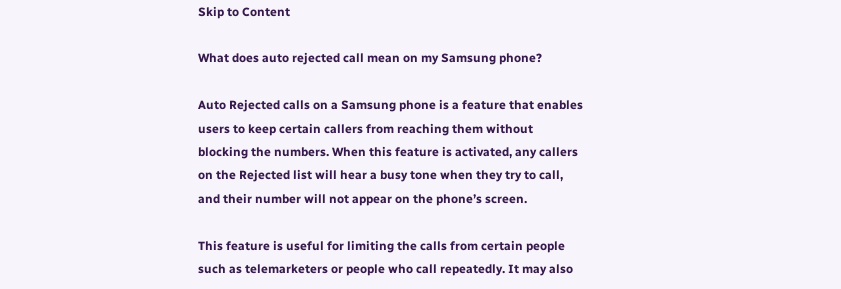Skip to Content

What does auto rejected call mean on my Samsung phone?

Auto Rejected calls on a Samsung phone is a feature that enables users to keep certain callers from reaching them without blocking the numbers. When this feature is activated, any callers on the Rejected list will hear a busy tone when they try to call, and their number will not appear on the phone’s screen.

This feature is useful for limiting the calls from certain people such as telemarketers or people who call repeatedly. It may also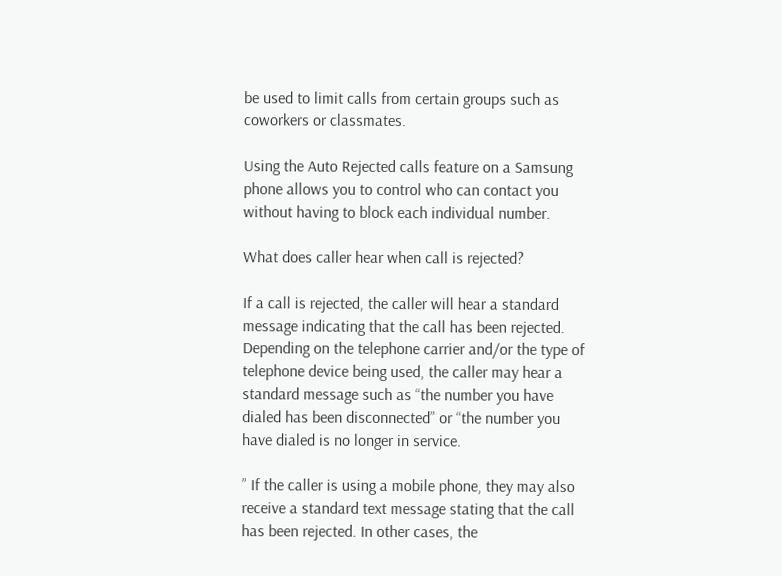be used to limit calls from certain groups such as coworkers or classmates.

Using the Auto Rejected calls feature on a Samsung phone allows you to control who can contact you without having to block each individual number.

What does caller hear when call is rejected?

If a call is rejected, the caller will hear a standard message indicating that the call has been rejected. Depending on the telephone carrier and/or the type of telephone device being used, the caller may hear a standard message such as “the number you have dialed has been disconnected” or “the number you have dialed is no longer in service.

” If the caller is using a mobile phone, they may also receive a standard text message stating that the call has been rejected. In other cases, the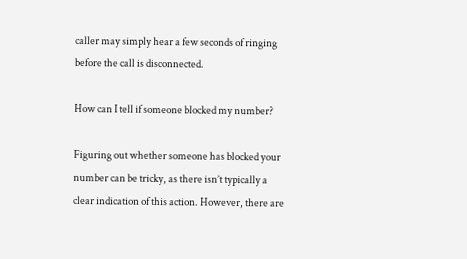caller may simply hear a few seconds of ringing before the call is disconnected.

How can I tell if someone blocked my number?

Figuring out whether someone has blocked your number can be tricky, as there isn’t typically a clear indication of this action. However, there are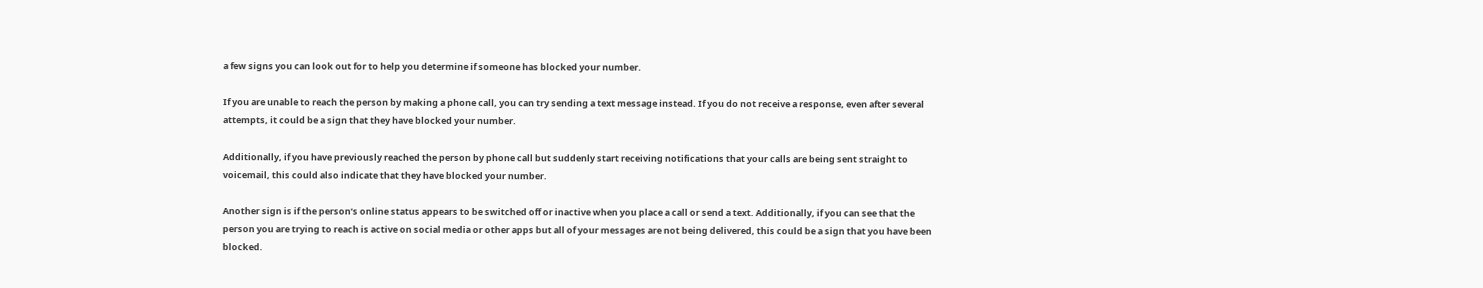a few signs you can look out for to help you determine if someone has blocked your number.

If you are unable to reach the person by making a phone call, you can try sending a text message instead. If you do not receive a response, even after several attempts, it could be a sign that they have blocked your number.

Additionally, if you have previously reached the person by phone call but suddenly start receiving notifications that your calls are being sent straight to voicemail, this could also indicate that they have blocked your number.

Another sign is if the person’s online status appears to be switched off or inactive when you place a call or send a text. Additionally, if you can see that the person you are trying to reach is active on social media or other apps but all of your messages are not being delivered, this could be a sign that you have been blocked.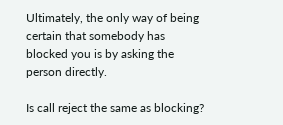Ultimately, the only way of being certain that somebody has blocked you is by asking the person directly.

Is call reject the same as blocking?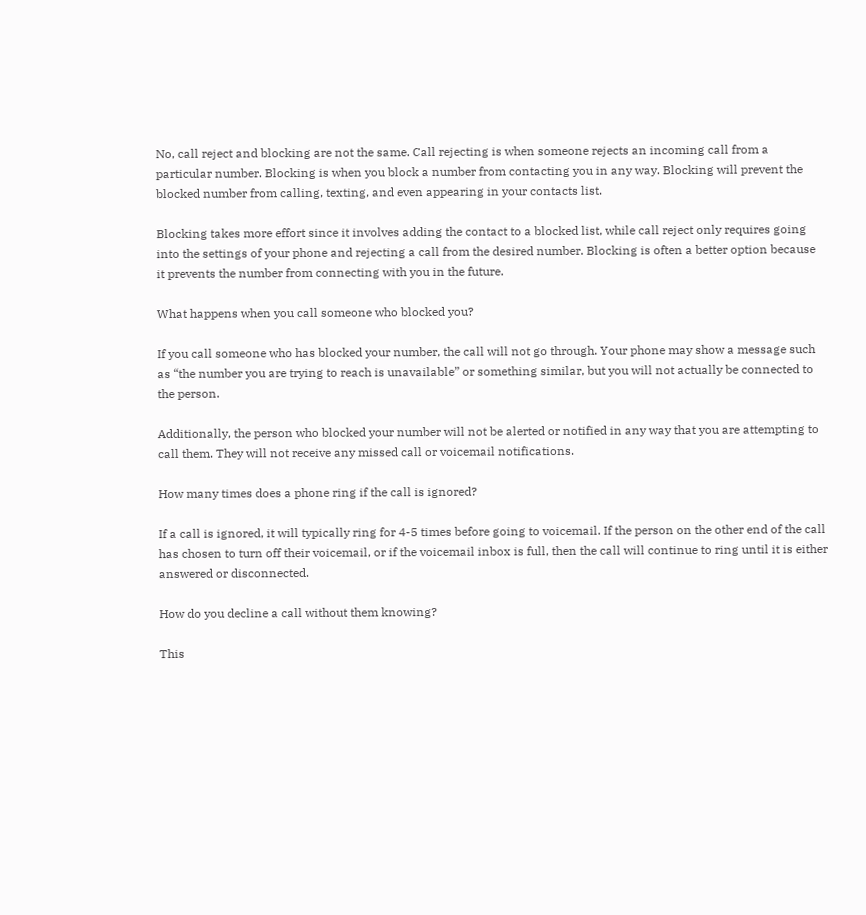No, call reject and blocking are not the same. Call rejecting is when someone rejects an incoming call from a particular number. Blocking is when you block a number from contacting you in any way. Blocking will prevent the blocked number from calling, texting, and even appearing in your contacts list.

Blocking takes more effort since it involves adding the contact to a blocked list, while call reject only requires going into the settings of your phone and rejecting a call from the desired number. Blocking is often a better option because it prevents the number from connecting with you in the future.

What happens when you call someone who blocked you?

If you call someone who has blocked your number, the call will not go through. Your phone may show a message such as “the number you are trying to reach is unavailable” or something similar, but you will not actually be connected to the person.

Additionally, the person who blocked your number will not be alerted or notified in any way that you are attempting to call them. They will not receive any missed call or voicemail notifications.

How many times does a phone ring if the call is ignored?

If a call is ignored, it will typically ring for 4-5 times before going to voicemail. If the person on the other end of the call has chosen to turn off their voicemail, or if the voicemail inbox is full, then the call will continue to ring until it is either answered or disconnected.

How do you decline a call without them knowing?

This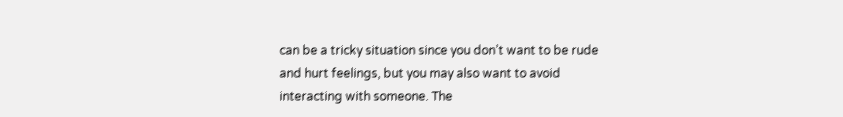can be a tricky situation since you don’t want to be rude and hurt feelings, but you may also want to avoid interacting with someone. The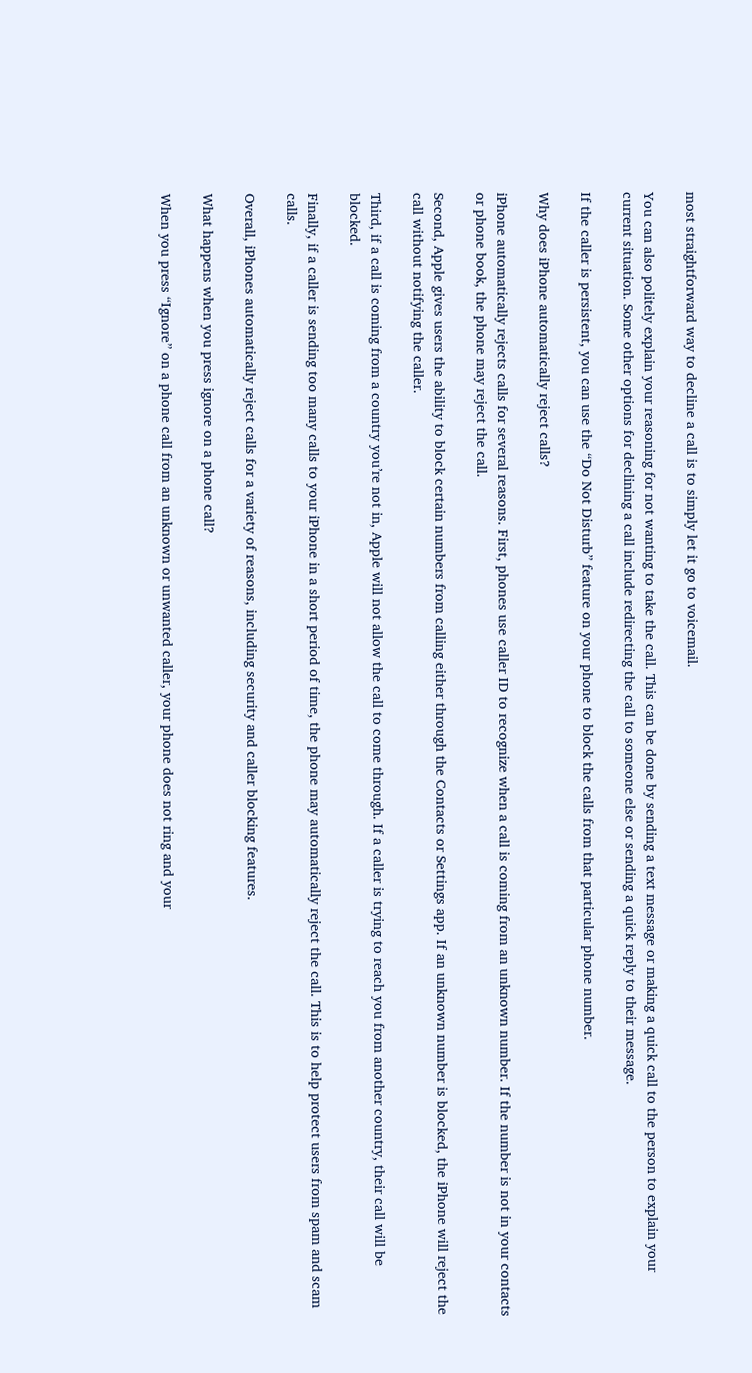most straightforward way to decline a call is to simply let it go to voicemail.

You can also politely explain your reasoning for not wanting to take the call. This can be done by sending a text message or making a quick call to the person to explain your current situation. Some other options for declining a call include redirecting the call to someone else or sending a quick reply to their message.

If the caller is persistent, you can use the “Do Not Disturb” feature on your phone to block the calls from that particular phone number.

Why does iPhone automatically reject calls?

iPhone automatically rejects calls for several reasons. First, phones use caller ID to recognize when a call is coming from an unknown number. If the number is not in your contacts or phone book, the phone may reject the call.

Second, Apple gives users the ability to block certain numbers from calling either through the Contacts or Settings app. If an unknown number is blocked, the iPhone will reject the call without notifying the caller.

Third, if a call is coming from a country you’re not in, Apple will not allow the call to come through. If a caller is trying to reach you from another country, their call will be blocked.

Finally, if a caller is sending too many calls to your iPhone in a short period of time, the phone may automatically reject the call. This is to help protect users from spam and scam calls.

Overall, iPhones automatically reject calls for a variety of reasons, including security and caller blocking features.

What happens when you press ignore on a phone call?

When you press “Ignore” on a phone call from an unknown or unwanted caller, your phone does not ring and your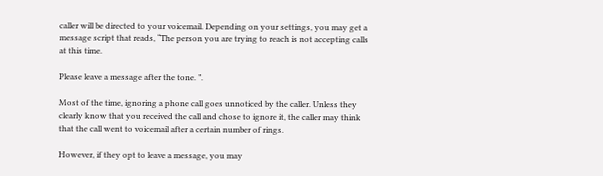caller will be directed to your voicemail. Depending on your settings, you may get a message script that reads, “The person you are trying to reach is not accepting calls at this time.

Please leave a message after the tone. ”.

Most of the time, ignoring a phone call goes unnoticed by the caller. Unless they clearly know that you received the call and chose to ignore it, the caller may think that the call went to voicemail after a certain number of rings.

However, if they opt to leave a message, you may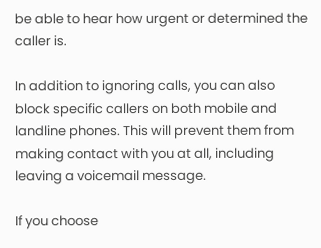be able to hear how urgent or determined the caller is.

In addition to ignoring calls, you can also block specific callers on both mobile and landline phones. This will prevent them from making contact with you at all, including leaving a voicemail message.

If you choose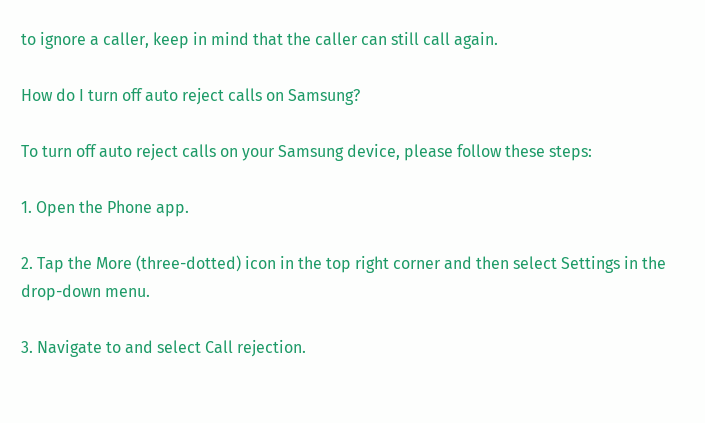to ignore a caller, keep in mind that the caller can still call again.

How do I turn off auto reject calls on Samsung?

To turn off auto reject calls on your Samsung device, please follow these steps:

1. Open the Phone app.

2. Tap the More (three-dotted) icon in the top right corner and then select Settings in the drop-down menu.

3. Navigate to and select Call rejection.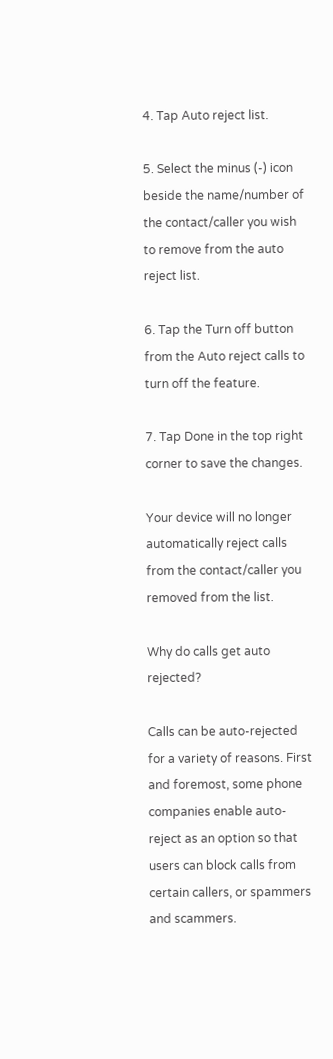4. Tap Auto reject list.

5. Select the minus (-) icon beside the name/number of the contact/caller you wish to remove from the auto reject list.

6. Tap the Turn off button from the Auto reject calls to turn off the feature.

7. Tap Done in the top right corner to save the changes.

Your device will no longer automatically reject calls from the contact/caller you removed from the list.

Why do calls get auto rejected?

Calls can be auto-rejected for a variety of reasons. First and foremost, some phone companies enable auto-reject as an option so that users can block calls from certain callers, or spammers and scammers.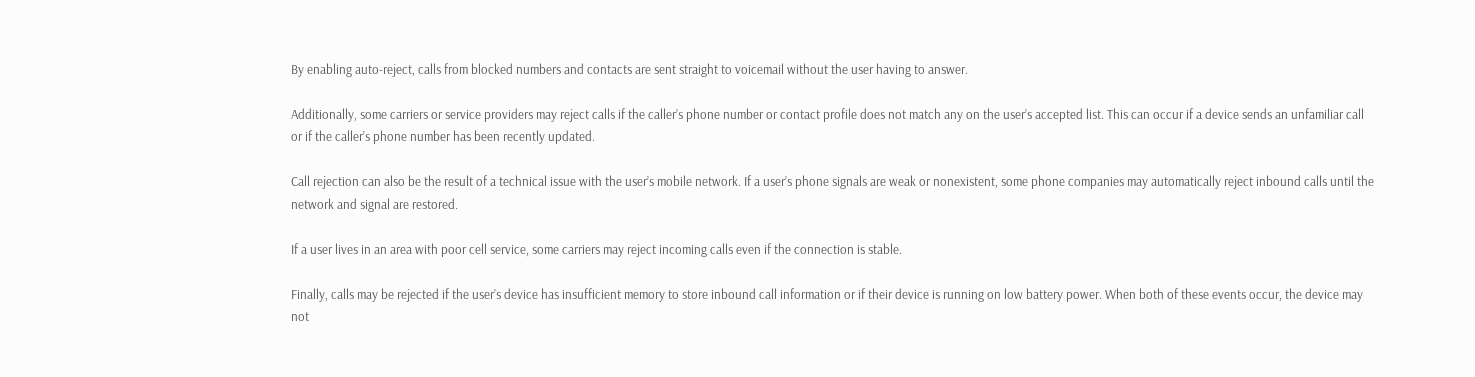By enabling auto-reject, calls from blocked numbers and contacts are sent straight to voicemail without the user having to answer.

Additionally, some carriers or service providers may reject calls if the caller’s phone number or contact profile does not match any on the user’s accepted list. This can occur if a device sends an unfamiliar call or if the caller’s phone number has been recently updated.

Call rejection can also be the result of a technical issue with the user’s mobile network. If a user’s phone signals are weak or nonexistent, some phone companies may automatically reject inbound calls until the network and signal are restored.

If a user lives in an area with poor cell service, some carriers may reject incoming calls even if the connection is stable.

Finally, calls may be rejected if the user’s device has insufficient memory to store inbound call information or if their device is running on low battery power. When both of these events occur, the device may not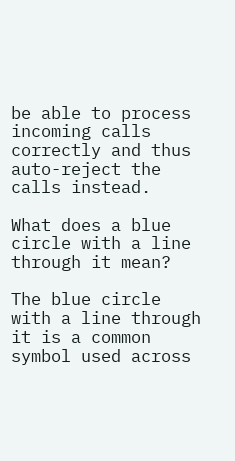be able to process incoming calls correctly and thus auto-reject the calls instead.

What does a blue circle with a line through it mean?

The blue circle with a line through it is a common symbol used across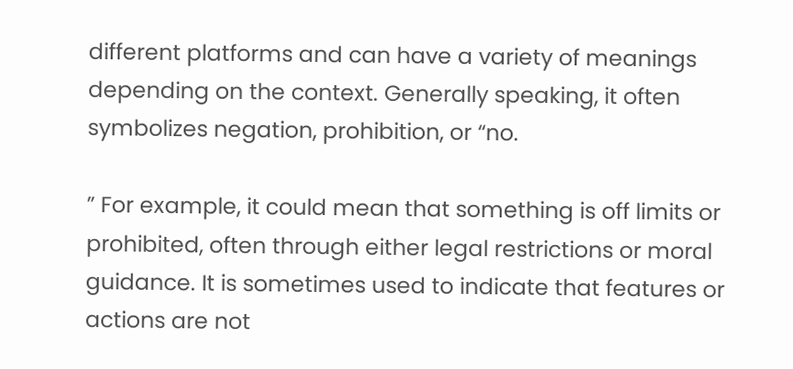different platforms and can have a variety of meanings depending on the context. Generally speaking, it often symbolizes negation, prohibition, or “no.

” For example, it could mean that something is off limits or prohibited, often through either legal restrictions or moral guidance. It is sometimes used to indicate that features or actions are not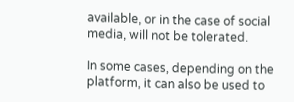available, or in the case of social media, will not be tolerated.

In some cases, depending on the platform, it can also be used to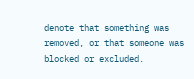denote that something was removed, or that someone was blocked or excluded.